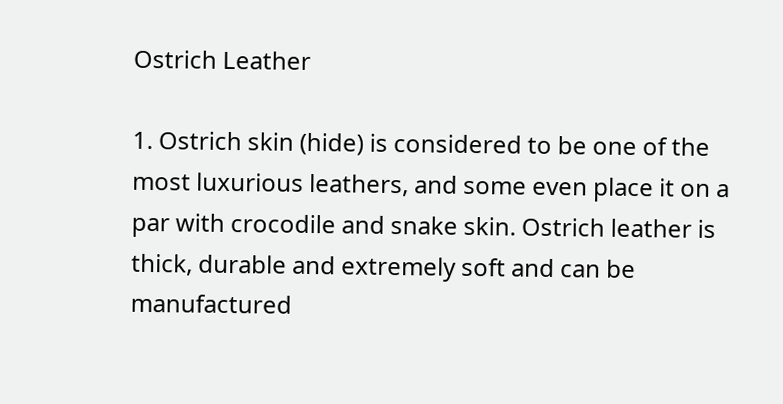Ostrich Leather

1. Ostrich skin (hide) is considered to be one of the most luxurious leathers, and some even place it on a par with crocodile and snake skin. Ostrich leather is thick, durable and extremely soft and can be manufactured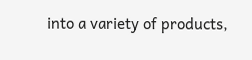into a variety of products,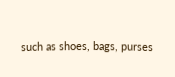such as shoes, bags, purses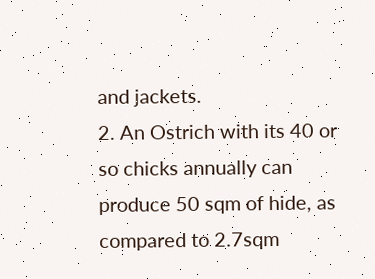and jackets.
2. An Ostrich with its 40 or so chicks annually can produce 50 sqm of hide, as compared to 2.7sqm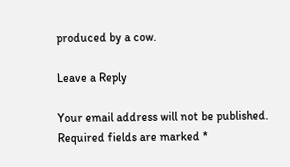produced by a cow.

Leave a Reply

Your email address will not be published. Required fields are marked *